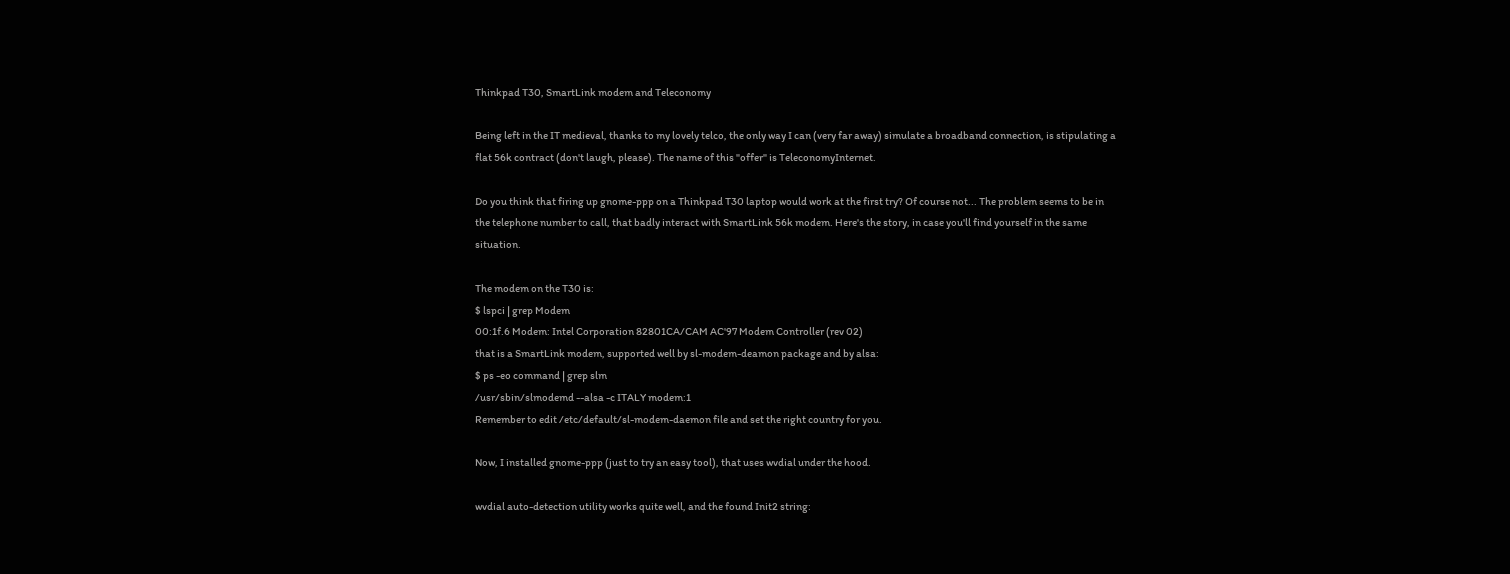Thinkpad T30, SmartLink modem and Teleconomy

Being left in the IT medieval, thanks to my lovely telco, the only way I can (very far away) simulate a broadband connection, is stipulating a flat 56k contract (don't laugh, please). The name of this "offer" is TeleconomyInternet.

Do you think that firing up gnome-ppp on a Thinkpad T30 laptop would work at the first try? Of course not... The problem seems to be in the telephone number to call, that badly interact with SmartLink 56k modem. Here's the story, in case you'll find yourself in the same situation.

The modem on the T30 is:
$ lspci | grep Modem
00:1f.6 Modem: Intel Corporation 82801CA/CAM AC'97 Modem Controller (rev 02)
that is a SmartLink modem, supported well by sl-modem-deamon package and by alsa:
$ ps -eo command | grep slm
/usr/sbin/slmodemd --alsa -c ITALY modem:1
Remember to edit /etc/default/sl-modem-daemon file and set the right country for you.

Now, I installed gnome-ppp (just to try an easy tool), that uses wvdial under the hood.

wvdial auto-detection utility works quite well, and the found Init2 string: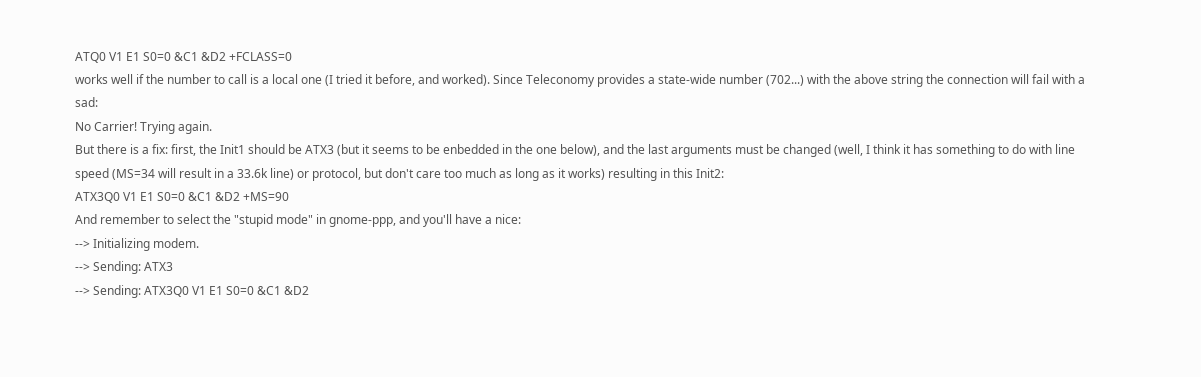ATQ0 V1 E1 S0=0 &C1 &D2 +FCLASS=0
works well if the number to call is a local one (I tried it before, and worked). Since Teleconomy provides a state-wide number (702...) with the above string the connection will fail with a sad:
No Carrier! Trying again.
But there is a fix: first, the Init1 should be ATX3 (but it seems to be enbedded in the one below), and the last arguments must be changed (well, I think it has something to do with line speed (MS=34 will result in a 33.6k line) or protocol, but don't care too much as long as it works) resulting in this Init2:
ATX3Q0 V1 E1 S0=0 &C1 &D2 +MS=90
And remember to select the "stupid mode" in gnome-ppp, and you'll have a nice:
--> Initializing modem.
--> Sending: ATX3
--> Sending: ATX3Q0 V1 E1 S0=0 &C1 &D2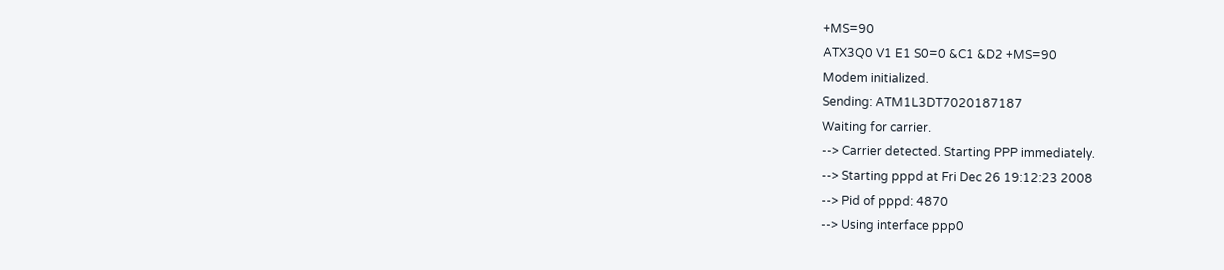+MS=90
ATX3Q0 V1 E1 S0=0 &C1 &D2 +MS=90
Modem initialized.
Sending: ATM1L3DT7020187187
Waiting for carrier.
--> Carrier detected. Starting PPP immediately.
--> Starting pppd at Fri Dec 26 19:12:23 2008
--> Pid of pppd: 4870
--> Using interface ppp0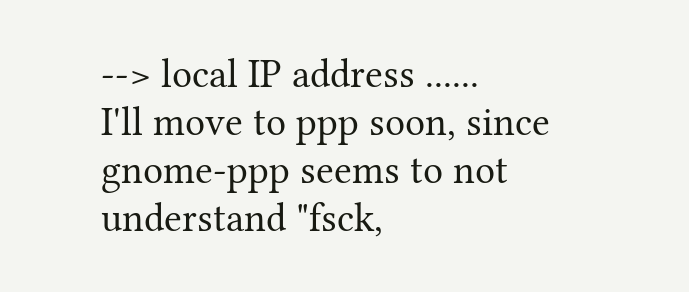--> local IP address ......
I'll move to ppp soon, since gnome-ppp seems to not understand "fsck,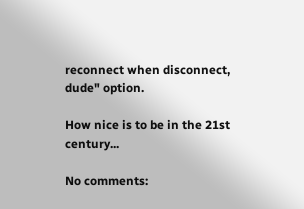reconnect when disconnect, dude" option.

How nice is to be in the 21st century...

No comments: